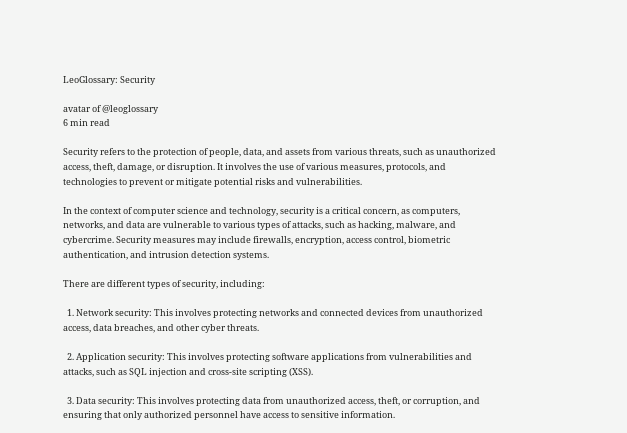LeoGlossary: Security

avatar of @leoglossary
6 min read

Security refers to the protection of people, data, and assets from various threats, such as unauthorized access, theft, damage, or disruption. It involves the use of various measures, protocols, and technologies to prevent or mitigate potential risks and vulnerabilities.

In the context of computer science and technology, security is a critical concern, as computers, networks, and data are vulnerable to various types of attacks, such as hacking, malware, and cybercrime. Security measures may include firewalls, encryption, access control, biometric authentication, and intrusion detection systems.

There are different types of security, including:

  1. Network security: This involves protecting networks and connected devices from unauthorized access, data breaches, and other cyber threats.

  2. Application security: This involves protecting software applications from vulnerabilities and attacks, such as SQL injection and cross-site scripting (XSS).

  3. Data security: This involves protecting data from unauthorized access, theft, or corruption, and ensuring that only authorized personnel have access to sensitive information.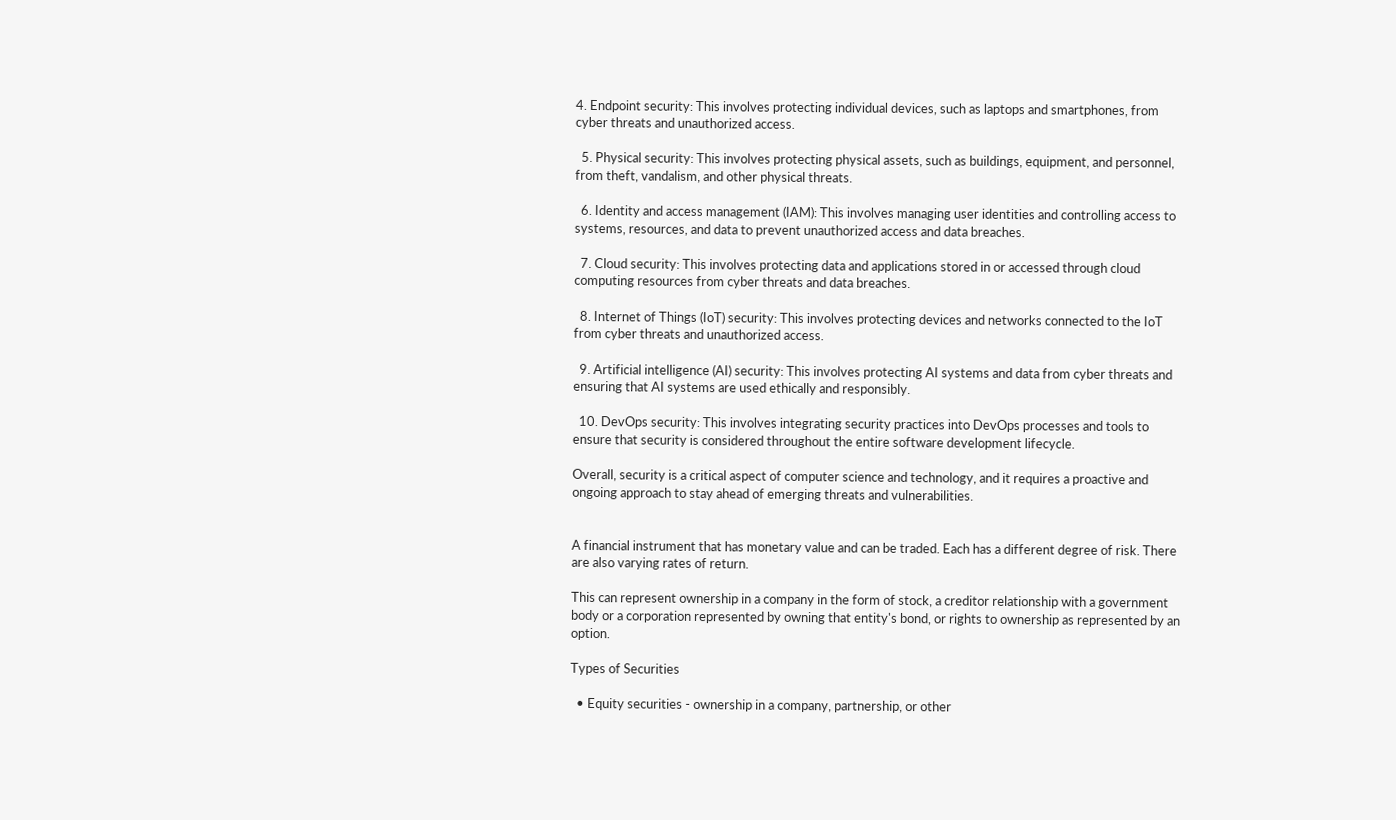4. Endpoint security: This involves protecting individual devices, such as laptops and smartphones, from cyber threats and unauthorized access.

  5. Physical security: This involves protecting physical assets, such as buildings, equipment, and personnel, from theft, vandalism, and other physical threats.

  6. Identity and access management (IAM): This involves managing user identities and controlling access to systems, resources, and data to prevent unauthorized access and data breaches.

  7. Cloud security: This involves protecting data and applications stored in or accessed through cloud computing resources from cyber threats and data breaches.

  8. Internet of Things (IoT) security: This involves protecting devices and networks connected to the IoT from cyber threats and unauthorized access.

  9. Artificial intelligence (AI) security: This involves protecting AI systems and data from cyber threats and ensuring that AI systems are used ethically and responsibly.

  10. DevOps security: This involves integrating security practices into DevOps processes and tools to ensure that security is considered throughout the entire software development lifecycle.

Overall, security is a critical aspect of computer science and technology, and it requires a proactive and ongoing approach to stay ahead of emerging threats and vulnerabilities.


A financial instrument that has monetary value and can be traded. Each has a different degree of risk. There are also varying rates of return.

This can represent ownership in a company in the form of stock, a creditor relationship with a government body or a corporation represented by owning that entity's bond, or rights to ownership as represented by an option.

Types of Securities

  • Equity securities - ownership in a company, partnership, or other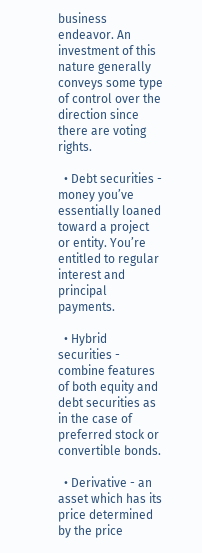business endeavor. An investment of this nature generally conveys some type of control over the direction since there are voting rights.

  • Debt securities - money you’ve essentially loaned toward a project or entity. You’re entitled to regular interest and principal payments.

  • Hybrid securities - combine features of both equity and debt securities as in the case of preferred stock or convertible bonds.

  • Derivative - an asset which has its price determined by the price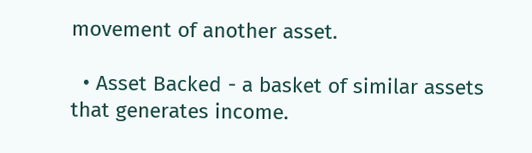movement of another asset.

  • Asset Backed - a basket of similar assets that generates income.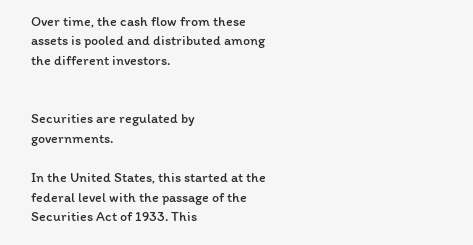Over time, the cash flow from these assets is pooled and distributed among the different investors.


Securities are regulated by governments.

In the United States, this started at the federal level with the passage of the Securities Act of 1933. This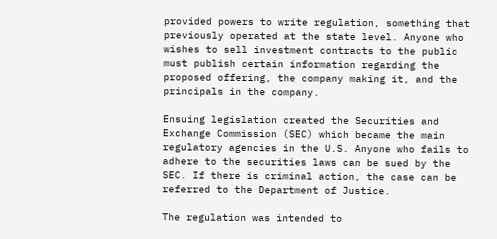provided powers to write regulation, something that previously operated at the state level. Anyone who wishes to sell investment contracts to the public must publish certain information regarding the proposed offering, the company making it, and the principals in the company.

Ensuing legislation created the Securities and Exchange Commission (SEC) which became the main regulatory agencies in the U.S. Anyone who fails to adhere to the securities laws can be sued by the SEC. If there is criminal action, the case can be referred to the Department of Justice.

The regulation was intended to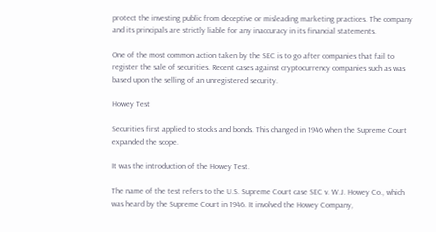protect the investing public from deceptive or misleading marketing practices. The company and its principals are strictly liable for any inaccuracy in its financial statements.

One of the most common action taken by the SEC is to go after companies that fail to register the sale of securities. Recent cases against cryptocurrency companies such as was based upon the selling of an unregistered security.

Howey Test

Securities first applied to stocks and bonds. This changed in 1946 when the Supreme Court expanded the scope.

It was the introduction of the Howey Test.

The name of the test refers to the U.S. Supreme Court case SEC v. W.J. Howey Co., which was heard by the Supreme Court in 1946. It involved the Howey Company,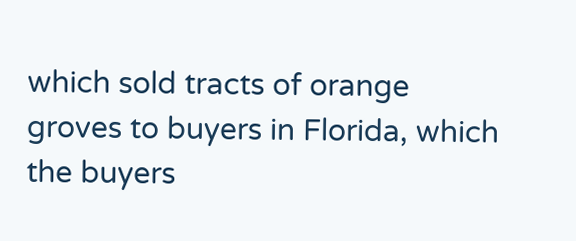which sold tracts of orange groves to buyers in Florida, which the buyers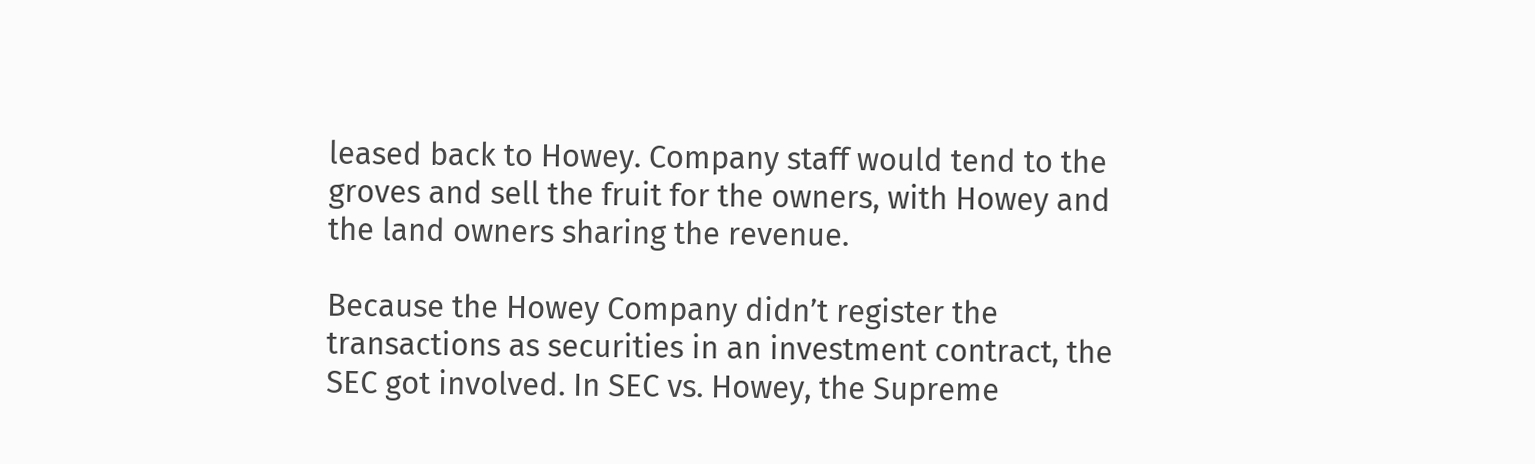leased back to Howey. Company staff would tend to the groves and sell the fruit for the owners, with Howey and the land owners sharing the revenue.

Because the Howey Company didn’t register the transactions as securities in an investment contract, the SEC got involved. In SEC vs. Howey, the Supreme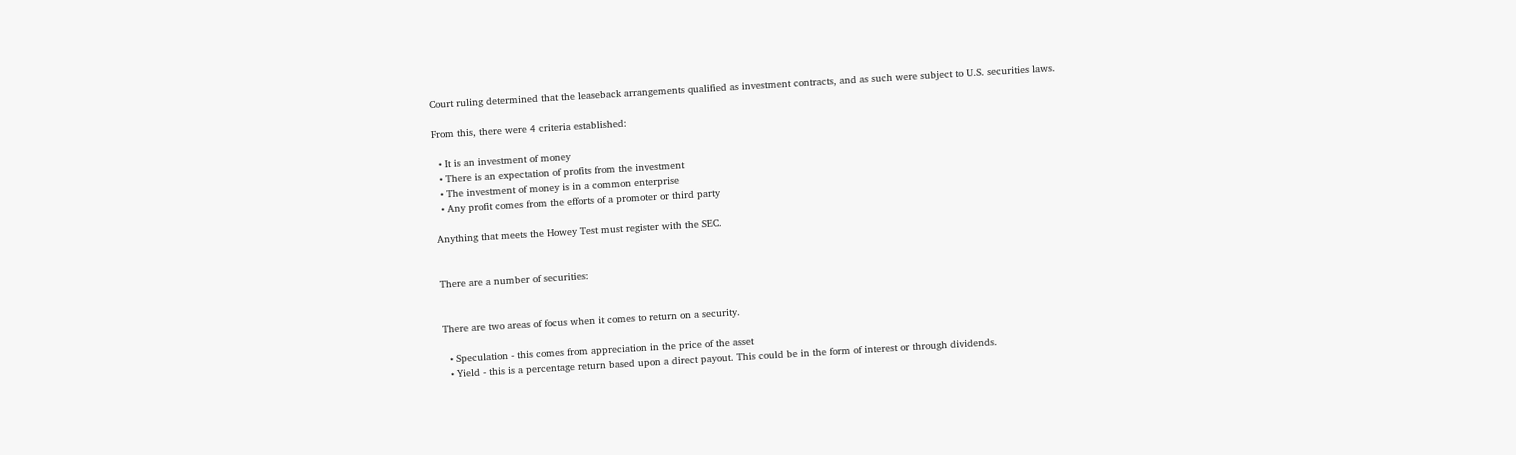Court ruling determined that the leaseback arrangements qualified as investment contracts, and as such were subject to U.S. securities laws.

From this, there were 4 criteria established:

  • It is an investment of money
  • There is an expectation of profits from the investment
  • The investment of money is in a common enterprise
  • Any profit comes from the efforts of a promoter or third party

Anything that meets the Howey Test must register with the SEC.


There are a number of securities:


There are two areas of focus when it comes to return on a security.

  • Speculation - this comes from appreciation in the price of the asset
  • Yield - this is a percentage return based upon a direct payout. This could be in the form of interest or through dividends.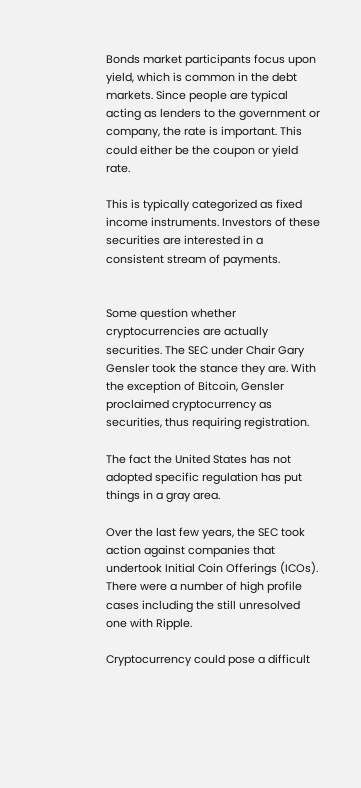Bonds market participants focus upon yield, which is common in the debt markets. Since people are typical acting as lenders to the government or company, the rate is important. This could either be the coupon or yield rate.

This is typically categorized as fixed income instruments. Investors of these securities are interested in a consistent stream of payments.


Some question whether cryptocurrencies are actually securities. The SEC under Chair Gary Gensler took the stance they are. With the exception of Bitcoin, Gensler proclaimed cryptocurrency as securities, thus requiring registration.

The fact the United States has not adopted specific regulation has put things in a gray area.

Over the last few years, the SEC took action against companies that undertook Initial Coin Offerings (ICOs). There were a number of high profile cases including the still unresolved one with Ripple.

Cryptocurrency could pose a difficult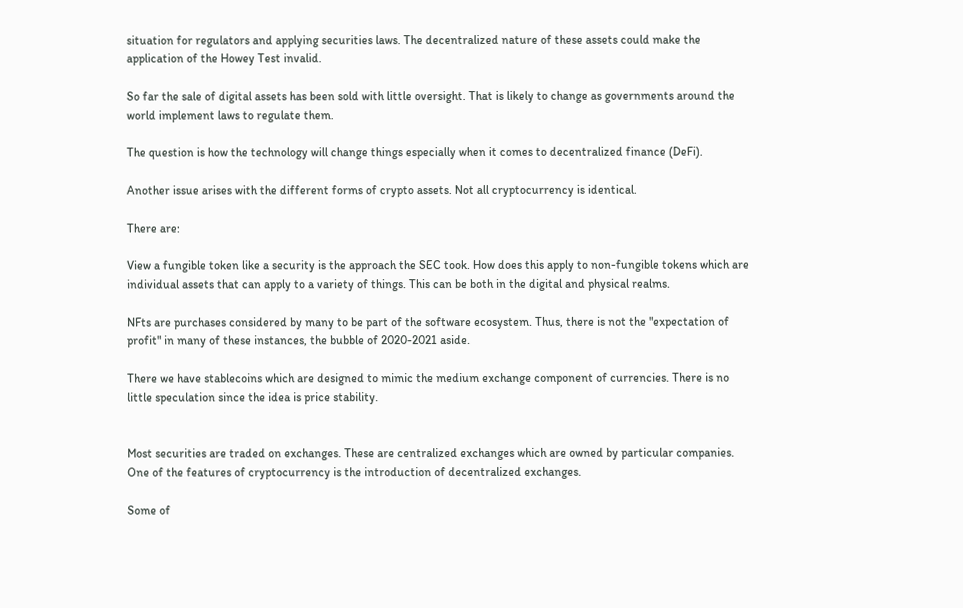situation for regulators and applying securities laws. The decentralized nature of these assets could make the application of the Howey Test invalid.

So far the sale of digital assets has been sold with little oversight. That is likely to change as governments around the world implement laws to regulate them.

The question is how the technology will change things especially when it comes to decentralized finance (DeFi).

Another issue arises with the different forms of crypto assets. Not all cryptocurrency is identical.

There are:

View a fungible token like a security is the approach the SEC took. How does this apply to non-fungible tokens which are individual assets that can apply to a variety of things. This can be both in the digital and physical realms.

NFts are purchases considered by many to be part of the software ecosystem. Thus, there is not the "expectation of profit" in many of these instances, the bubble of 2020-2021 aside.

There we have stablecoins which are designed to mimic the medium exchange component of currencies. There is no little speculation since the idea is price stability.


Most securities are traded on exchanges. These are centralized exchanges which are owned by particular companies. One of the features of cryptocurrency is the introduction of decentralized exchanges.

Some of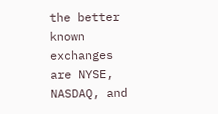the better known exchanges are NYSE, NASDAQ, and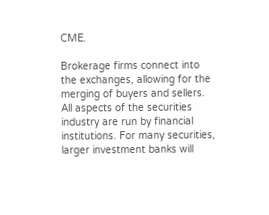CME.

Brokerage firms connect into the exchanges, allowing for the merging of buyers and sellers. All aspects of the securities industry are run by financial institutions. For many securities, larger investment banks will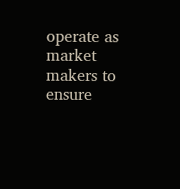operate as market makers to ensure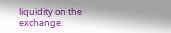liquidity on the exchange.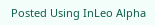Posted Using InLeo Alpha